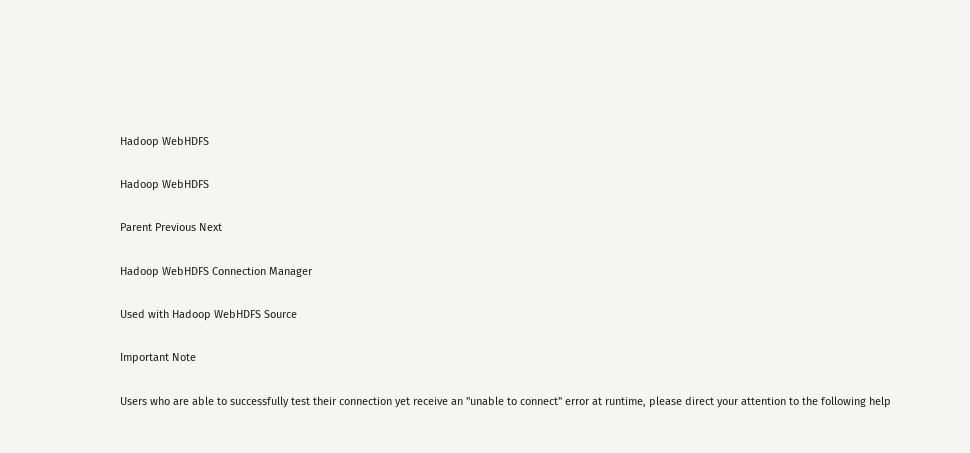Hadoop WebHDFS

Hadoop WebHDFS

Parent Previous Next

Hadoop WebHDFS Connection Manager

Used with Hadoop WebHDFS Source

Important Note

Users who are able to successfully test their connection yet receive an "unable to connect" error at runtime, please direct your attention to the following help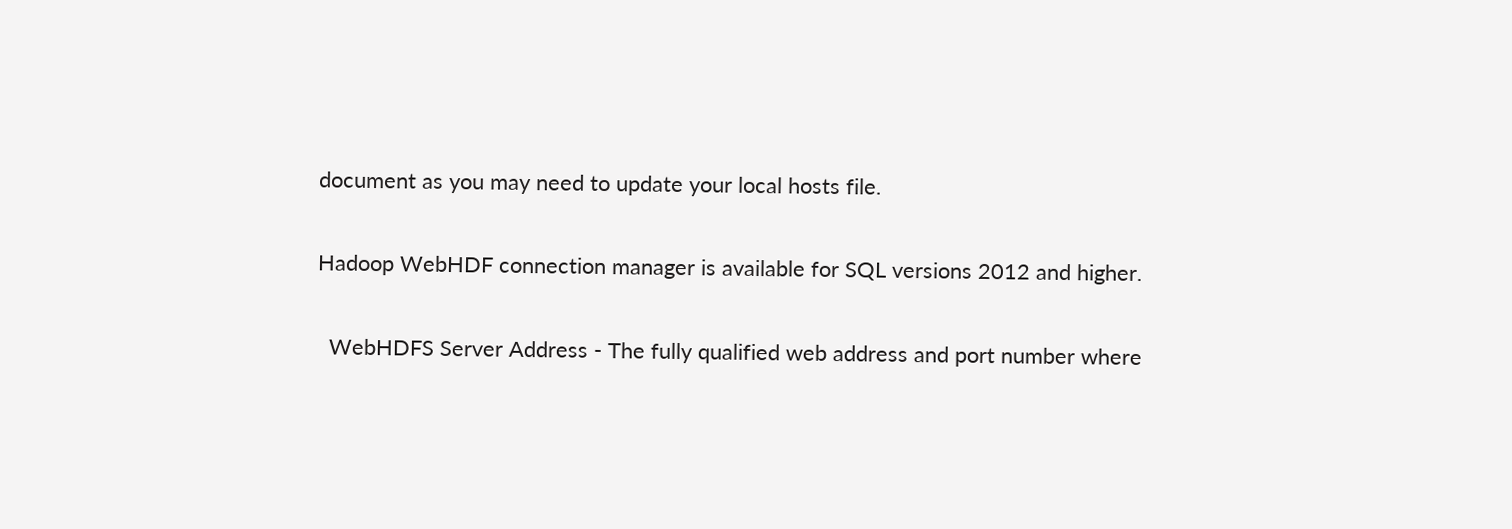document as you may need to update your local hosts file.

Hadoop WebHDF connection manager is available for SQL versions 2012 and higher.

  WebHDFS Server Address - The fully qualified web address and port number where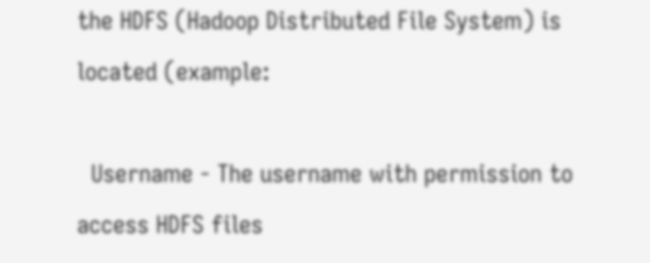the HDFS (Hadoop Distributed File System) is located (example:

  Username - The username with permission to access HDFS files